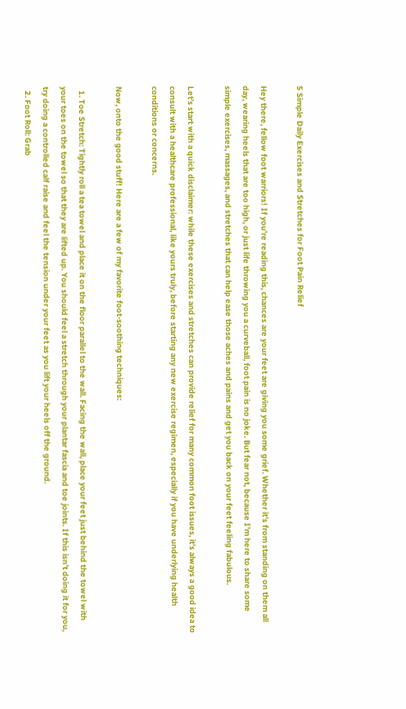5 Simple Daily Exercises and Stretches for Foot Pain Relief

Hey there, fellow foot warriors! If you’re reading this, chances are your feet are giving you some grief. Whether it’s from standing on them all day, wearing heels that are too high, or just life throwing you a curveball, foot pain is no joke. But fear not, because I’m here to share some simple exercises, massages, and stretches that can help ease those aches and pains and get you back on your feet feeling fabulous.

Let’s start with a quick disclaimer: while these exercises and stretches can provide relief for many common foot issues, it’s always a good idea to consult with a healthcare professional, like yours truly, before starting any new exercise regimen, especially if you have underlying health conditions or concerns.

Now, onto the good stuff! Here are a few of my favorite foot-soothing techniques:

  1. Toe Stretch: Tightly roll a tea towel and place it on the floor parallel to the wall. Facing the wall, place your feet just behind the towel with your toes on the towel so that they are lifted up. You should feel a stretch through your plantar fascia and toe joints. If this isn’t doing it for you, try doing a controlled calf raise and feel the tension under your feet as you lift your heels off the ground.
  2. Foot Roll: Grab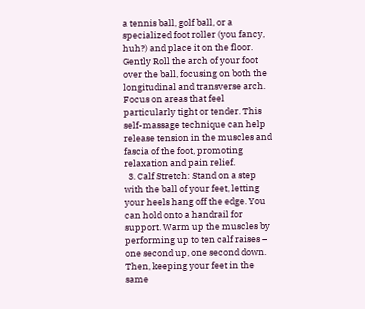a tennis ball, golf ball, or a specialized foot roller (you fancy, huh?) and place it on the floor. Gently Roll the arch of your foot over the ball, focusing on both the longitudinal and transverse arch. Focus on areas that feel particularly tight or tender. This self-massage technique can help release tension in the muscles and fascia of the foot, promoting relaxation and pain relief.
  3. Calf Stretch: Stand on a step with the ball of your feet, letting your heels hang off the edge. You can hold onto a handrail for support. Warm up the muscles by performing up to ten calf raises – one second up, one second down. Then, keeping your feet in the same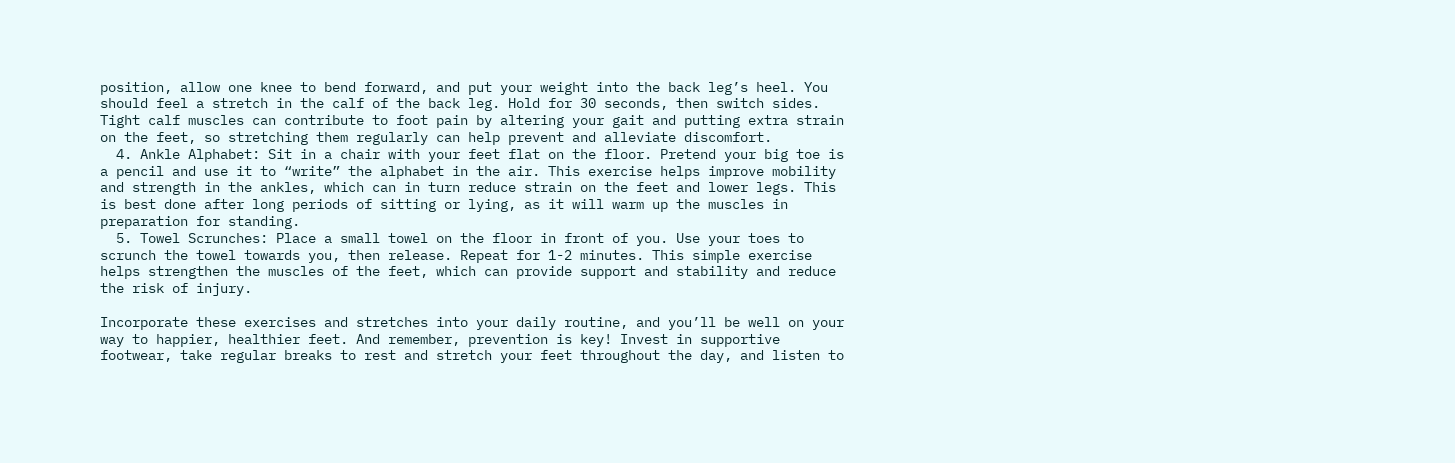position, allow one knee to bend forward, and put your weight into the back leg’s heel. You should feel a stretch in the calf of the back leg. Hold for 30 seconds, then switch sides. Tight calf muscles can contribute to foot pain by altering your gait and putting extra strain on the feet, so stretching them regularly can help prevent and alleviate discomfort.
  4. Ankle Alphabet: Sit in a chair with your feet flat on the floor. Pretend your big toe is a pencil and use it to “write” the alphabet in the air. This exercise helps improve mobility and strength in the ankles, which can in turn reduce strain on the feet and lower legs. This is best done after long periods of sitting or lying, as it will warm up the muscles in preparation for standing.
  5. Towel Scrunches: Place a small towel on the floor in front of you. Use your toes to scrunch the towel towards you, then release. Repeat for 1-2 minutes. This simple exercise helps strengthen the muscles of the feet, which can provide support and stability and reduce the risk of injury.

Incorporate these exercises and stretches into your daily routine, and you’ll be well on your way to happier, healthier feet. And remember, prevention is key! Invest in supportive footwear, take regular breaks to rest and stretch your feet throughout the day, and listen to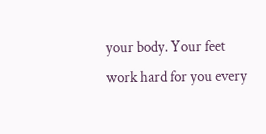your body. Your feet work hard for you every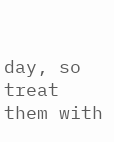day, so treat them with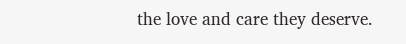the love and care they deserve.